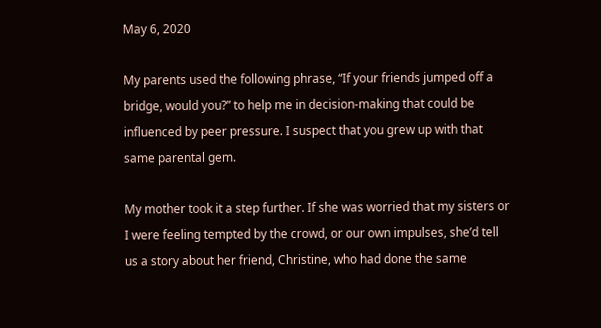May 6, 2020

My parents used the following phrase, “If your friends jumped off a bridge, would you?” to help me in decision-making that could be influenced by peer pressure. I suspect that you grew up with that same parental gem.

My mother took it a step further. If she was worried that my sisters or I were feeling tempted by the crowd, or our own impulses, she’d tell us a story about her friend, Christine, who had done the same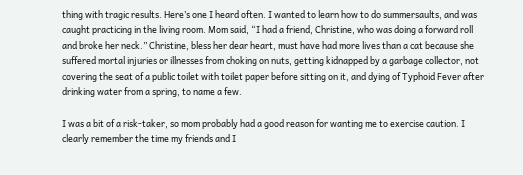thing with tragic results. Here’s one I heard often. I wanted to learn how to do summersaults, and was caught practicing in the living room. Mom said, “I had a friend, Christine, who was doing a forward roll and broke her neck.” Christine, bless her dear heart, must have had more lives than a cat because she suffered mortal injuries or illnesses from choking on nuts, getting kidnapped by a garbage collector, not covering the seat of a public toilet with toilet paper before sitting on it, and dying of Typhoid Fever after drinking water from a spring, to name a few.

I was a bit of a risk-taker, so mom probably had a good reason for wanting me to exercise caution. I clearly remember the time my friends and I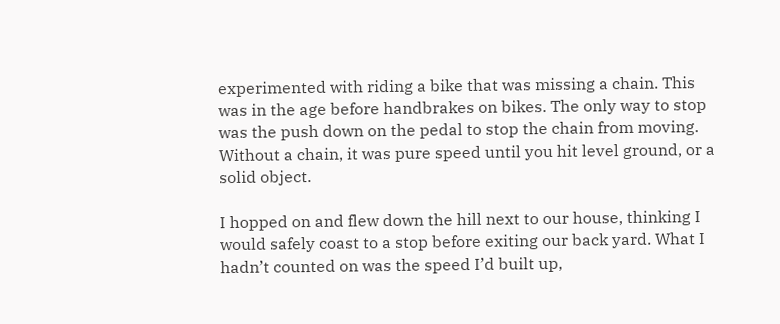experimented with riding a bike that was missing a chain. This was in the age before handbrakes on bikes. The only way to stop was the push down on the pedal to stop the chain from moving. Without a chain, it was pure speed until you hit level ground, or a solid object.

I hopped on and flew down the hill next to our house, thinking I would safely coast to a stop before exiting our back yard. What I hadn’t counted on was the speed I’d built up,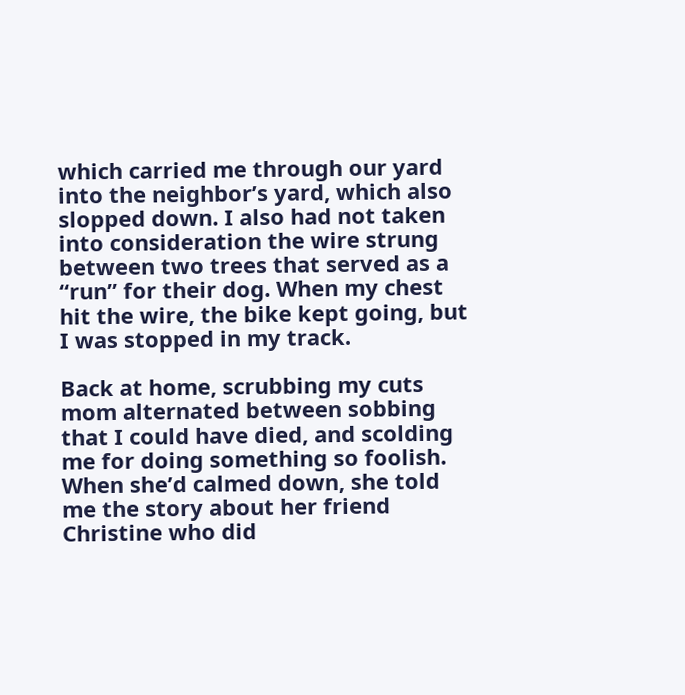which carried me through our yard into the neighbor’s yard, which also slopped down. I also had not taken into consideration the wire strung between two trees that served as a “run” for their dog. When my chest hit the wire, the bike kept going, but I was stopped in my track.

Back at home, scrubbing my cuts mom alternated between sobbing that I could have died, and scolding me for doing something so foolish. When she’d calmed down, she told me the story about her friend Christine who did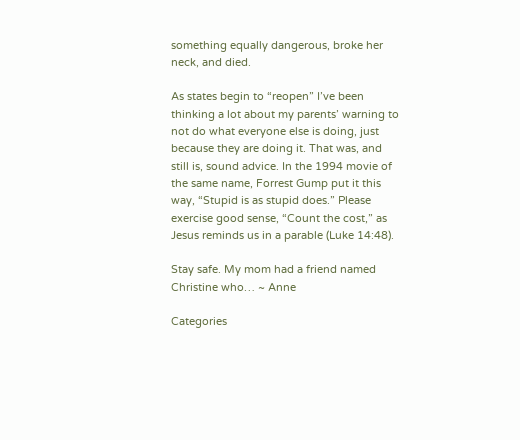something equally dangerous, broke her neck, and died.

As states begin to “reopen” I’ve been thinking a lot about my parents’ warning to not do what everyone else is doing, just because they are doing it. That was, and still is, sound advice. In the 1994 movie of the same name, Forrest Gump put it this way, “Stupid is as stupid does.” Please exercise good sense, “Count the cost,” as Jesus reminds us in a parable (Luke 14:48).

Stay safe. My mom had a friend named Christine who… ~ Anne

Categories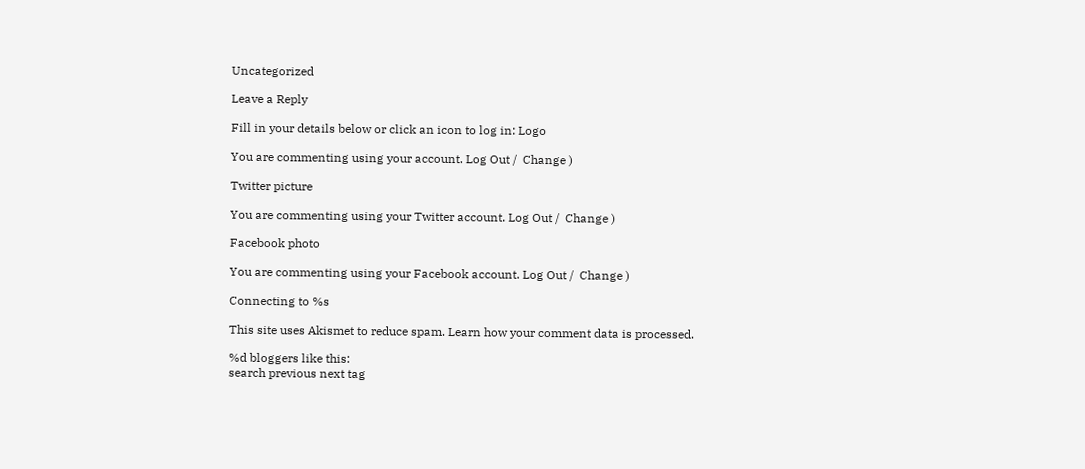Uncategorized

Leave a Reply

Fill in your details below or click an icon to log in: Logo

You are commenting using your account. Log Out /  Change )

Twitter picture

You are commenting using your Twitter account. Log Out /  Change )

Facebook photo

You are commenting using your Facebook account. Log Out /  Change )

Connecting to %s

This site uses Akismet to reduce spam. Learn how your comment data is processed.

%d bloggers like this:
search previous next tag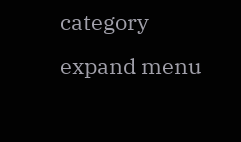category expand menu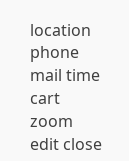location phone mail time cart zoom edit close